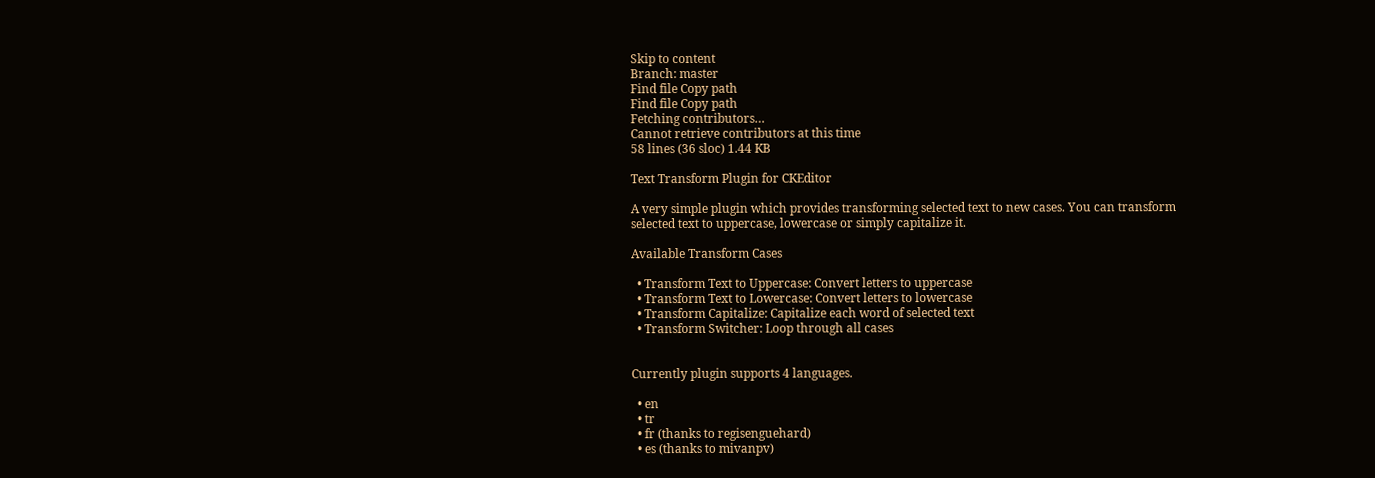Skip to content
Branch: master
Find file Copy path
Find file Copy path
Fetching contributors…
Cannot retrieve contributors at this time
58 lines (36 sloc) 1.44 KB

Text Transform Plugin for CKEditor

A very simple plugin which provides transforming selected text to new cases. You can transform selected text to uppercase, lowercase or simply capitalize it.

Available Transform Cases

  • Transform Text to Uppercase: Convert letters to uppercase
  • Transform Text to Lowercase: Convert letters to lowercase
  • Transform Capitalize: Capitalize each word of selected text
  • Transform Switcher: Loop through all cases


Currently plugin supports 4 languages.

  • en
  • tr
  • fr (thanks to regisenguehard)
  • es (thanks to mivanpv)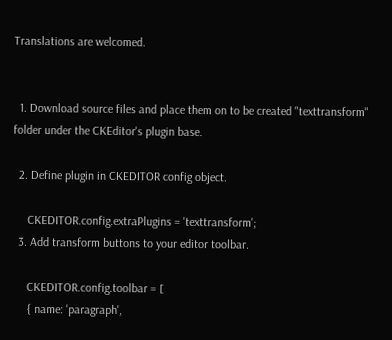Translations are welcomed.


  1. Download source files and place them on to be created "texttransform" folder under the CKEditor's plugin base.

  2. Define plugin in CKEDITOR config object.

     CKEDITOR.config.extraPlugins = 'texttransform';
  3. Add transform buttons to your editor toolbar.

     CKEDITOR.config.toolbar = [
     { name: 'paragraph',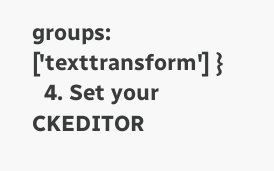groups: ['texttransform'] }
  4. Set your CKEDITOR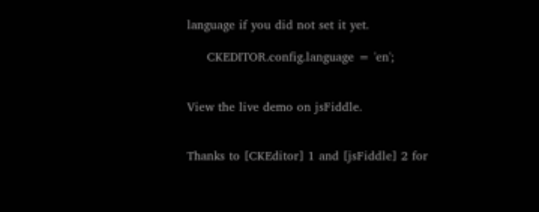language if you did not set it yet.

     CKEDITOR.config.language = 'en';


View the live demo on jsFiddle.


Thanks to [CKEditor] 1 and [jsFiddle] 2 for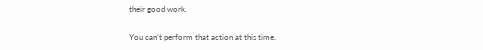their good work.

You can’t perform that action at this time.